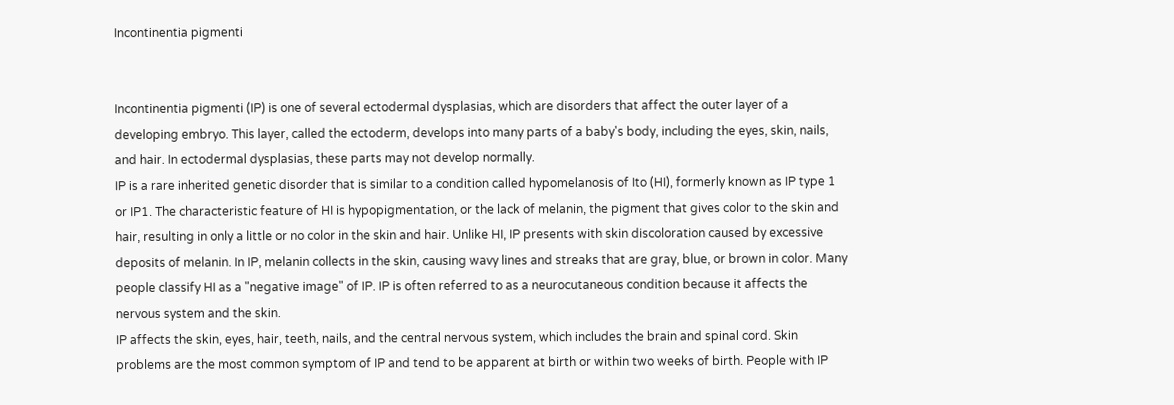Incontinentia pigmenti


Incontinentia pigmenti (IP) is one of several ectodermal dysplasias, which are disorders that affect the outer layer of a developing embryo. This layer, called the ectoderm, develops into many parts of a baby's body, including the eyes, skin, nails, and hair. In ectodermal dysplasias, these parts may not develop normally.
IP is a rare inherited genetic disorder that is similar to a condition called hypomelanosis of Ito (HI), formerly known as IP type 1 or IP1. The characteristic feature of HI is hypopigmentation, or the lack of melanin, the pigment that gives color to the skin and hair, resulting in only a little or no color in the skin and hair. Unlike HI, IP presents with skin discoloration caused by excessive deposits of melanin. In IP, melanin collects in the skin, causing wavy lines and streaks that are gray, blue, or brown in color. Many people classify HI as a "negative image" of IP. IP is often referred to as a neurocutaneous condition because it affects the nervous system and the skin.
IP affects the skin, eyes, hair, teeth, nails, and the central nervous system, which includes the brain and spinal cord. Skin problems are the most common symptom of IP and tend to be apparent at birth or within two weeks of birth. People with IP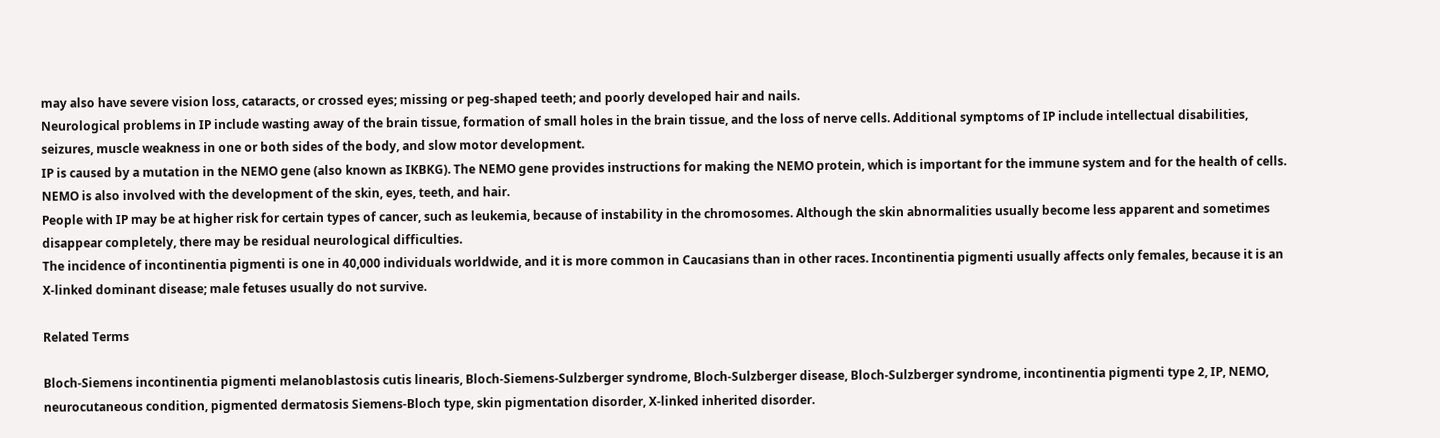may also have severe vision loss, cataracts, or crossed eyes; missing or peg-shaped teeth; and poorly developed hair and nails.
Neurological problems in IP include wasting away of the brain tissue, formation of small holes in the brain tissue, and the loss of nerve cells. Additional symptoms of IP include intellectual disabilities, seizures, muscle weakness in one or both sides of the body, and slow motor development.
IP is caused by a mutation in the NEMO gene (also known as IKBKG). The NEMO gene provides instructions for making the NEMO protein, which is important for the immune system and for the health of cells. NEMO is also involved with the development of the skin, eyes, teeth, and hair.
People with IP may be at higher risk for certain types of cancer, such as leukemia, because of instability in the chromosomes. Although the skin abnormalities usually become less apparent and sometimes disappear completely, there may be residual neurological difficulties.
The incidence of incontinentia pigmenti is one in 40,000 individuals worldwide, and it is more common in Caucasians than in other races. Incontinentia pigmenti usually affects only females, because it is an X-linked dominant disease; male fetuses usually do not survive.

Related Terms

Bloch-Siemens incontinentia pigmenti melanoblastosis cutis linearis, Bloch-Siemens-Sulzberger syndrome, Bloch-Sulzberger disease, Bloch-Sulzberger syndrome, incontinentia pigmenti type 2, IP, NEMO, neurocutaneous condition, pigmented dermatosis Siemens-Bloch type, skin pigmentation disorder, X-linked inherited disorder.